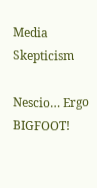Media Skepticism

Nescio… Ergo BIGFOOT!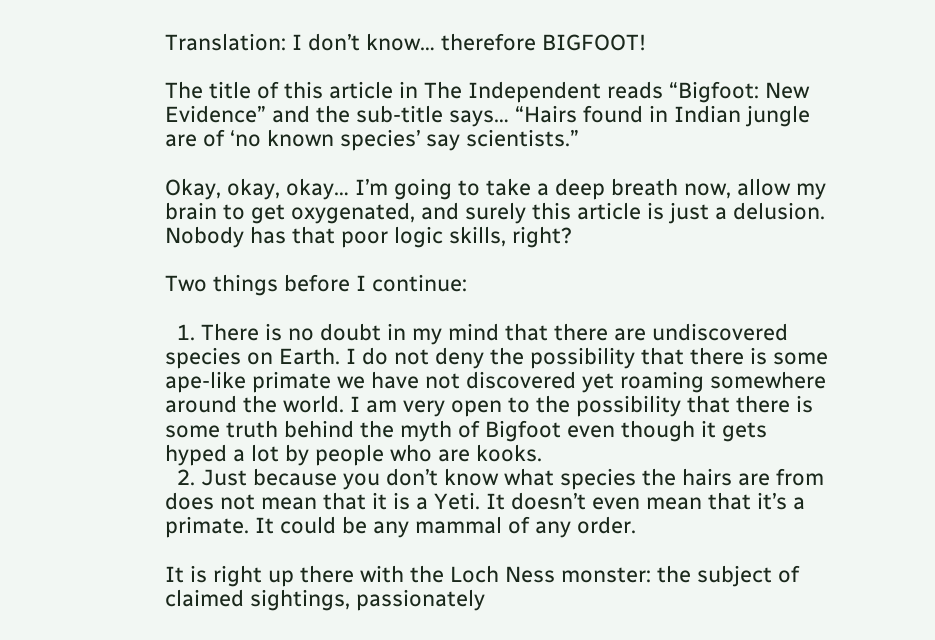Translation: I don’t know… therefore BIGFOOT!

The title of this article in The Independent reads “Bigfoot: New Evidence” and the sub-title says… “Hairs found in Indian jungle are of ‘no known species’ say scientists.”

Okay, okay, okay… I’m going to take a deep breath now, allow my brain to get oxygenated, and surely this article is just a delusion. Nobody has that poor logic skills, right?

Two things before I continue:

  1. There is no doubt in my mind that there are undiscovered species on Earth. I do not deny the possibility that there is some ape-like primate we have not discovered yet roaming somewhere around the world. I am very open to the possibility that there is some truth behind the myth of Bigfoot even though it gets hyped a lot by people who are kooks.
  2. Just because you don’t know what species the hairs are from does not mean that it is a Yeti. It doesn’t even mean that it’s a primate. It could be any mammal of any order.

It is right up there with the Loch Ness monster: the subject of claimed sightings, passionately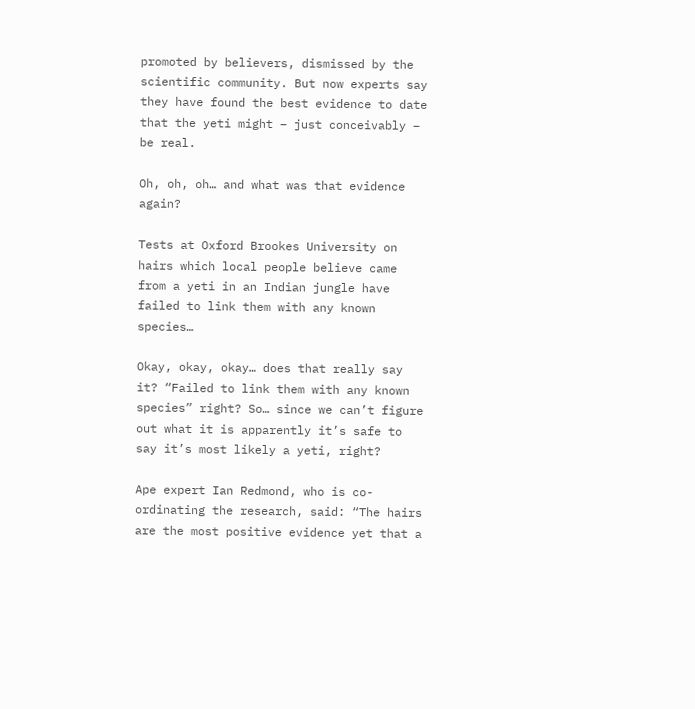promoted by believers, dismissed by the scientific community. But now experts say they have found the best evidence to date that the yeti might – just conceivably – be real.

Oh, oh, oh… and what was that evidence again?

Tests at Oxford Brookes University on hairs which local people believe came from a yeti in an Indian jungle have failed to link them with any known species…

Okay, okay, okay… does that really say it? “Failed to link them with any known species” right? So… since we can’t figure out what it is apparently it’s safe to say it’s most likely a yeti, right?

Ape expert Ian Redmond, who is co-ordinating the research, said: “The hairs are the most positive evidence yet that a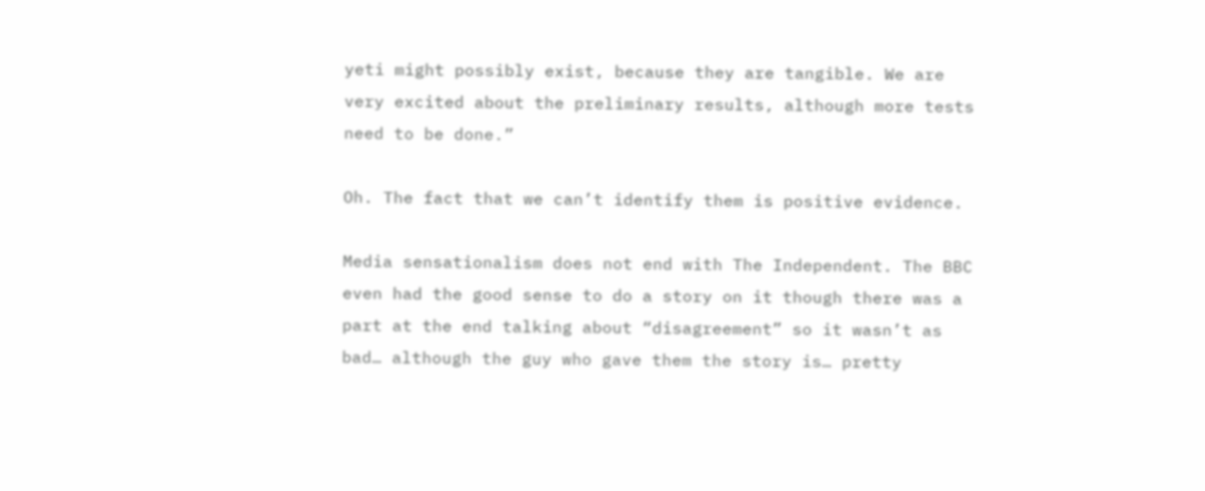yeti might possibly exist, because they are tangible. We are very excited about the preliminary results, although more tests need to be done.”

Oh. The fact that we can’t identify them is positive evidence.

Media sensationalism does not end with The Independent. The BBC even had the good sense to do a story on it though there was a part at the end talking about “disagreement” so it wasn’t as bad… although the guy who gave them the story is… pretty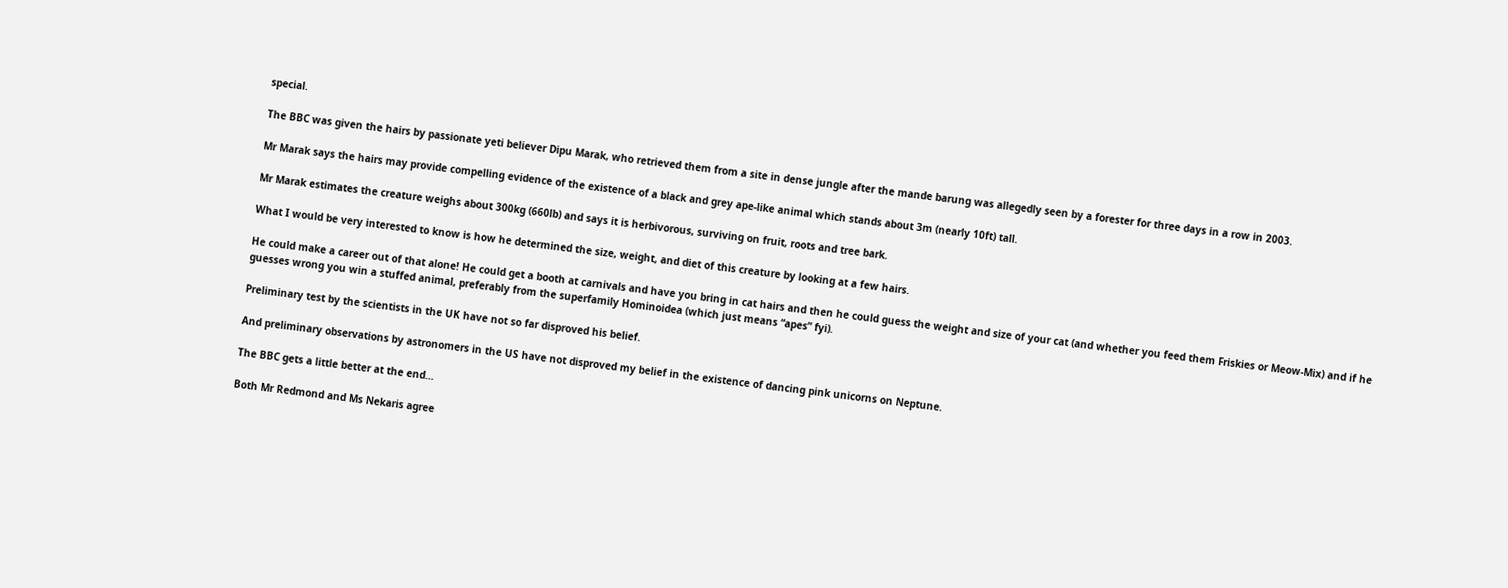special.

The BBC was given the hairs by passionate yeti believer Dipu Marak, who retrieved them from a site in dense jungle after the mande barung was allegedly seen by a forester for three days in a row in 2003.

Mr Marak says the hairs may provide compelling evidence of the existence of a black and grey ape-like animal which stands about 3m (nearly 10ft) tall.

Mr Marak estimates the creature weighs about 300kg (660lb) and says it is herbivorous, surviving on fruit, roots and tree bark.

What I would be very interested to know is how he determined the size, weight, and diet of this creature by looking at a few hairs.

He could make a career out of that alone! He could get a booth at carnivals and have you bring in cat hairs and then he could guess the weight and size of your cat (and whether you feed them Friskies or Meow-Mix) and if he guesses wrong you win a stuffed animal, preferably from the superfamily Hominoidea (which just means “apes” fyi).

Preliminary test by the scientists in the UK have not so far disproved his belief.

And preliminary observations by astronomers in the US have not disproved my belief in the existence of dancing pink unicorns on Neptune.

The BBC gets a little better at the end…

Both Mr Redmond and Ms Nekaris agree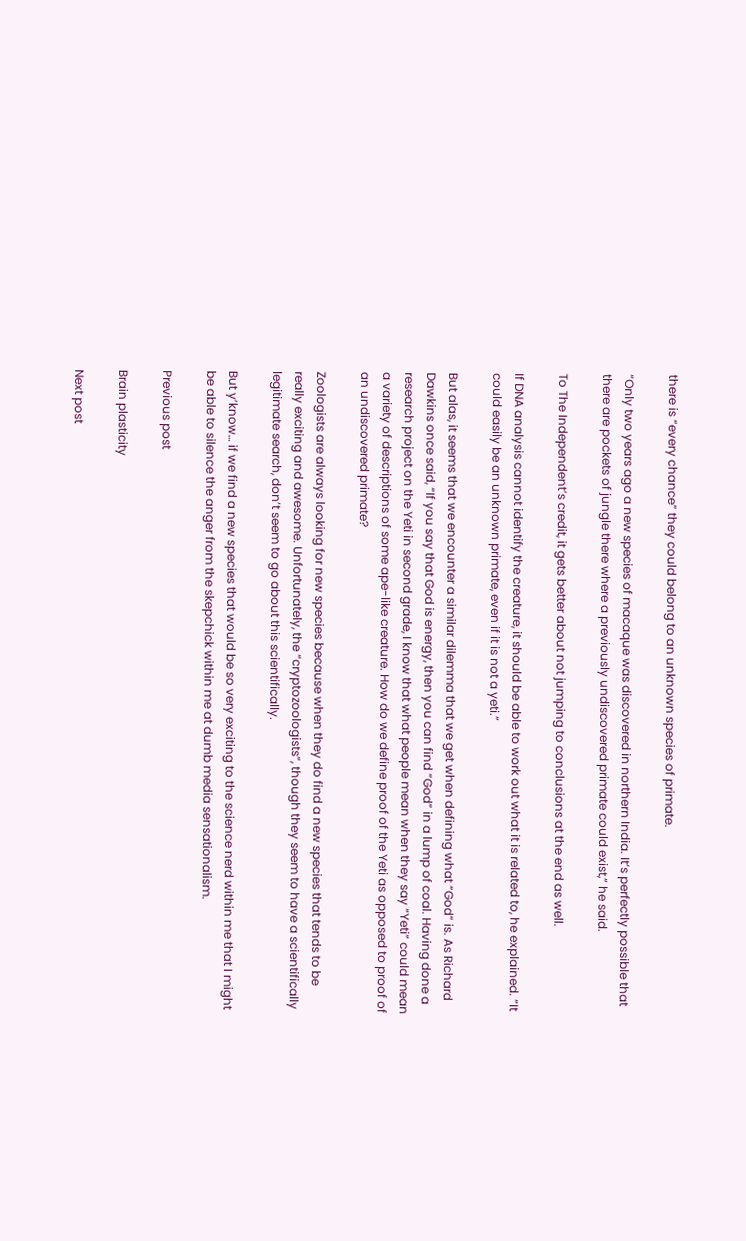there is “every chance” they could belong to an unknown species of primate.

“Only two years ago a new species of macaque was discovered in northern India. It’s perfectly possible that there are pockets of jungle there where a previously undiscovered primate could exist,” he said.

To The Independent’s credit, it gets better about not jumping to conclusions at the end as well.

If DNA analysis cannot identify the creature, it should be able to work out what it is related to, he explained. “It could easily be an unknown primate, even if it is not a yeti.”

But alas, it seems that we encounter a similar dilemma that we get when defining what “God” is. As Richard Dawkins once said, “If you say that God is energy, then you can find “God” in a lump of coal. Having done a research project on the Yeti in second grade, I know that what people mean when they say “Yeti” could mean a variety of descriptions of some ape-like creature. How do we define proof of the Yeti as opposed to proof of an undiscovered primate?

Zoologists are always looking for new species because when they do find a new species that tends to be really exciting and awesome. Unfortunately, the “cryptozoologists”, though they seem to have a scientifically legitimate search, don’t seem to go about this scientifically.

But y’know… if we find a new species that would be so very exciting to the science nerd within me that I might be able to silence the anger from the skepchick within me at dumb media sensationalism.

Previous post

Brain plasticity

Next post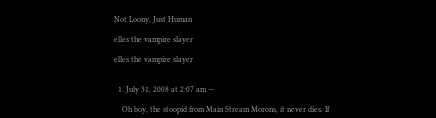Not Loony, Just Human

elles the vampire slayer

elles the vampire slayer


  1. July 31, 2008 at 2:07 am —

    Oh boy, the stoopid from Main Stream Morons, it never dies. If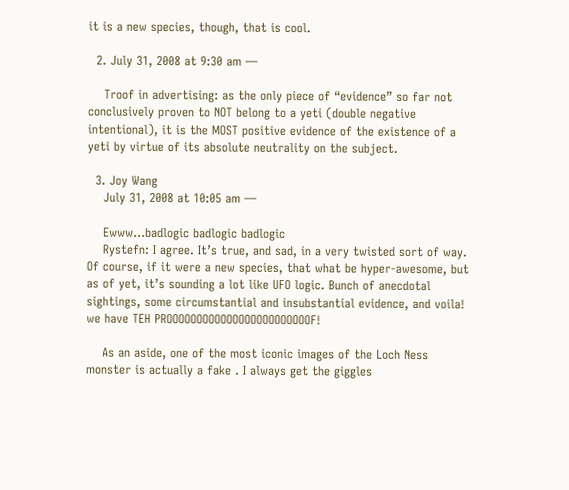it is a new species, though, that is cool.

  2. July 31, 2008 at 9:30 am —

    Troof in advertising: as the only piece of “evidence” so far not conclusively proven to NOT belong to a yeti (double negative intentional), it is the MOST positive evidence of the existence of a yeti by virtue of its absolute neutrality on the subject.

  3. Joy Wang
    July 31, 2008 at 10:05 am —

    Ewww…badlogic badlogic badlogic
    Rystefn: I agree. It’s true, and sad, in a very twisted sort of way. Of course, if it were a new species, that what be hyper-awesome, but as of yet, it’s sounding a lot like UFO logic. Bunch of anecdotal sightings, some circumstantial and insubstantial evidence, and voila! we have TEH PROOOOOOOOOOOOOOOOOOOOOOOOF!

    As an aside, one of the most iconic images of the Loch Ness monster is actually a fake . I always get the giggles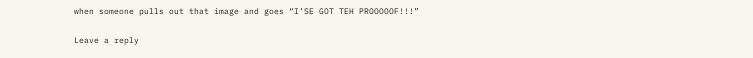when someone pulls out that image and goes “I’SE GOT TEH PROOOOOF!!!”

Leave a reply